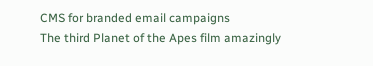CMS for branded email campaigns
The third Planet of the Apes film amazingly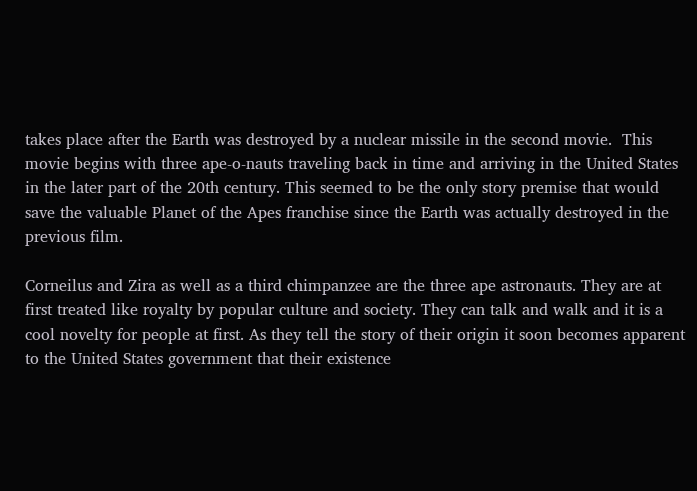takes place after the Earth was destroyed by a nuclear missile in the second movie.  This movie begins with three ape-o-nauts traveling back in time and arriving in the United States in the later part of the 20th century. This seemed to be the only story premise that would save the valuable Planet of the Apes franchise since the Earth was actually destroyed in the previous film.

Corneilus and Zira as well as a third chimpanzee are the three ape astronauts. They are at first treated like royalty by popular culture and society. They can talk and walk and it is a cool novelty for people at first. As they tell the story of their origin it soon becomes apparent to the United States government that their existence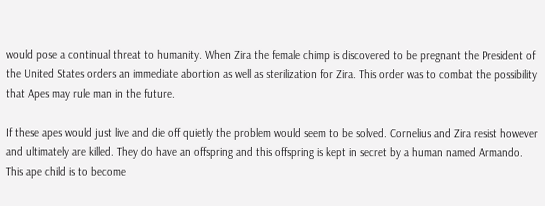would pose a continual threat to humanity. When Zira the female chimp is discovered to be pregnant the President of the United States orders an immediate abortion as well as sterilization for Zira. This order was to combat the possibility that Apes may rule man in the future.

If these apes would just live and die off quietly the problem would seem to be solved. Cornelius and Zira resist however and ultimately are killed. They do have an offspring and this offspring is kept in secret by a human named Armando. This ape child is to become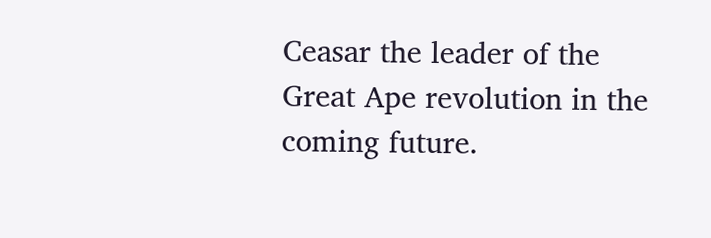Ceasar the leader of the Great Ape revolution in the coming future.